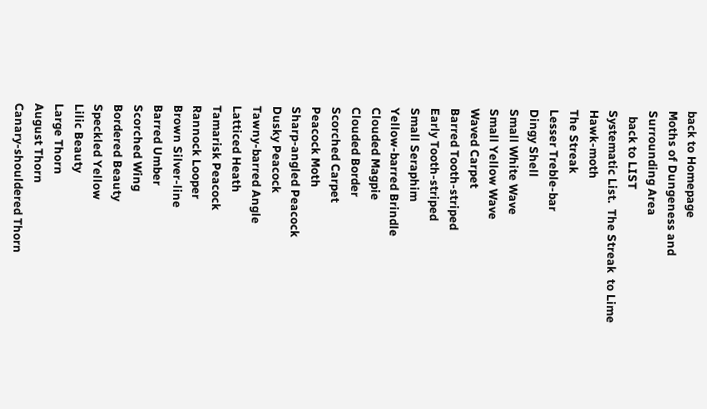back to Homepage
Moths of Dungeness and Surrounding Area
  back to LIST
Systematic List.  The Streak  to Lime Hawk-moth
The Streak
Lesser Treble-bar
Dingy Shell
Small White Wave
Small Yellow Wave
Waved Carpet
Barred Tooth-striped
Early Tooth-striped
Small Seraphim
Yellow-barred Brindle
Clouded Magpie
Clouded Border
Scorched Carpet
Peacock Moth
Sharp-angled Peacock
Dusky Peacock
Tawny-barred Angle
Latticed Heath
Tamarisk Peacock
Rannock Looper
Brown Silver-line
Barred Umber
Scorched Wing
Bordered Beauty
Speckled Yellow
Lilic Beauty
Large Thorn
August Thorn
Canary-shouldered Thorn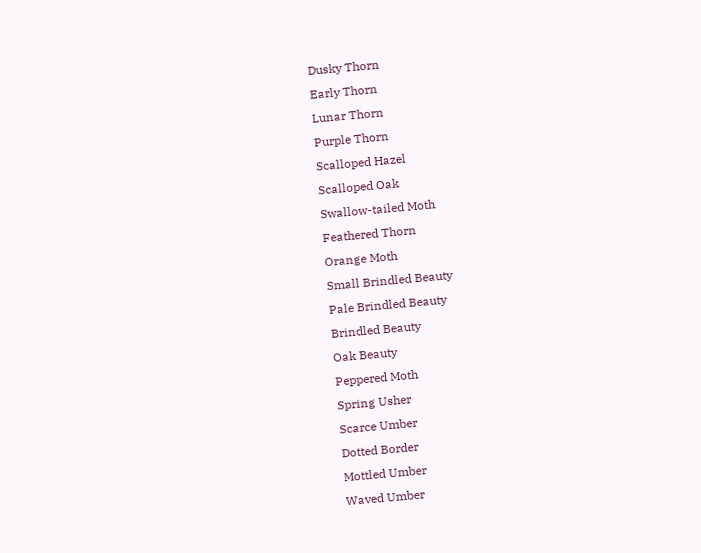Dusky Thorn
Early Thorn
Lunar Thorn
Purple Thorn
Scalloped Hazel
Scalloped Oak
Swallow-tailed Moth
Feathered Thorn
Orange Moth
Small Brindled Beauty
Pale Brindled Beauty
Brindled Beauty
Oak Beauty
Peppered Moth
Spring Usher
Scarce Umber
Dotted Border
Mottled Umber
Waved Umber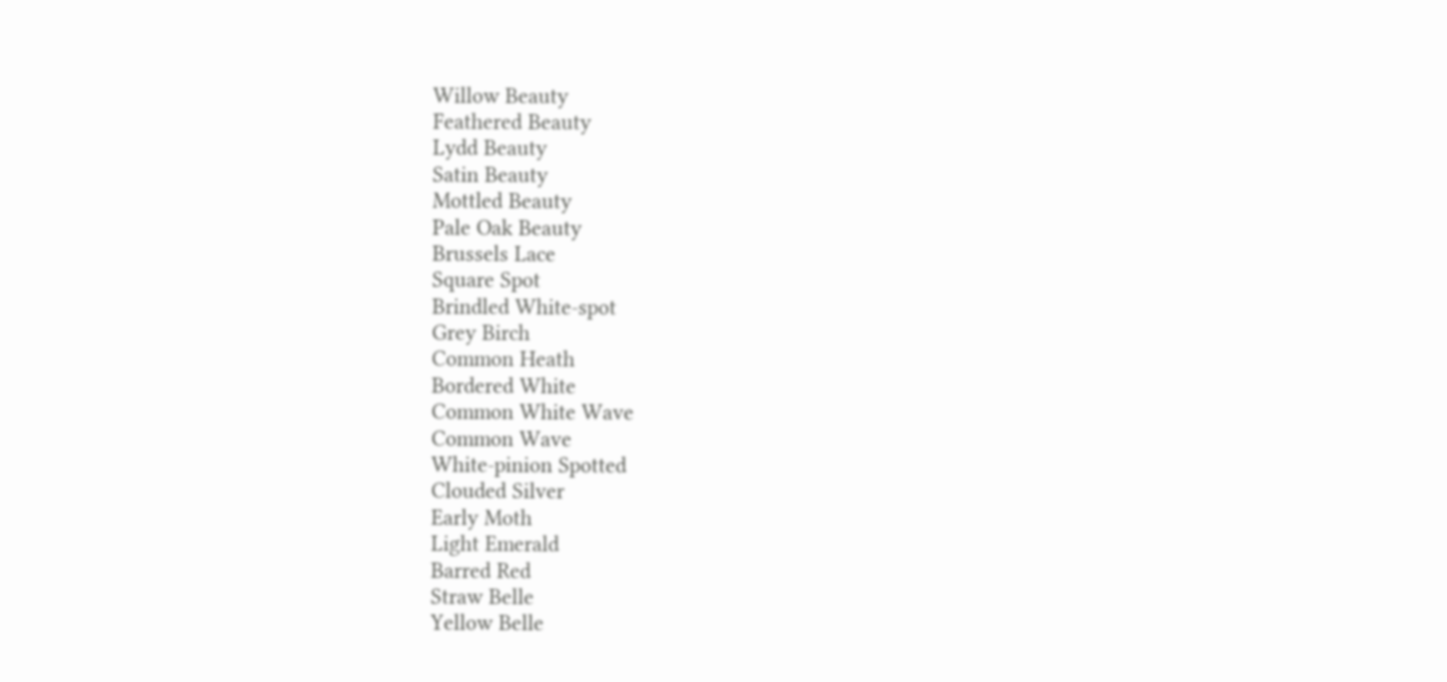Willow Beauty
Feathered Beauty
Lydd Beauty
Satin Beauty
Mottled Beauty
Pale Oak Beauty
Brussels Lace
Square Spot
Brindled White-spot
Grey Birch
Common Heath
Bordered White
Common White Wave
Common Wave
White-pinion Spotted
Clouded Silver
Early Moth
Light Emerald
Barred Red
Straw Belle
Yellow Belle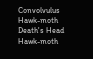Convolvulus Hawk-moth
Death's Head Hawk-moth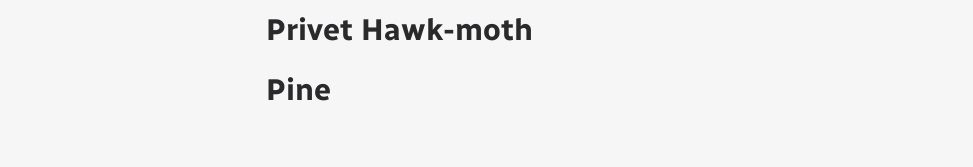Privet Hawk-moth
Pine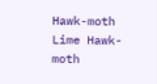Hawk-moth
Lime Hawk-moth